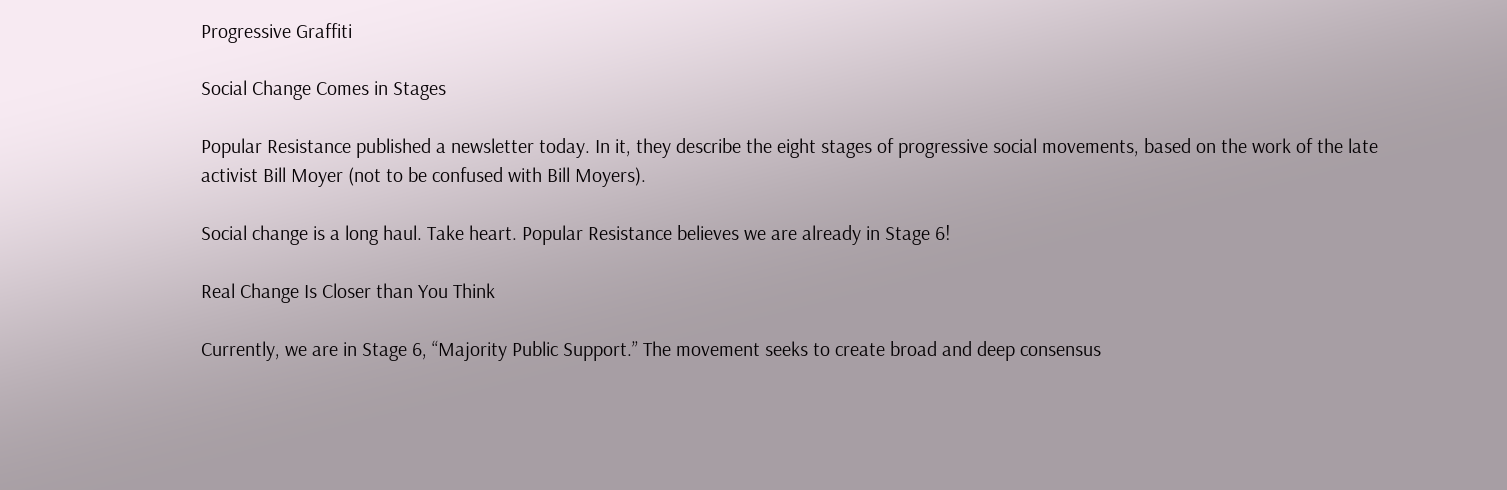Progressive Graffiti

Social Change Comes in Stages

Popular Resistance published a newsletter today. In it, they describe the eight stages of progressive social movements, based on the work of the late activist Bill Moyer (not to be confused with Bill Moyers).

Social change is a long haul. Take heart. Popular Resistance believes we are already in Stage 6!

Real Change Is Closer than You Think

Currently, we are in Stage 6, “Majority Public Support.” The movement seeks to create broad and deep consensus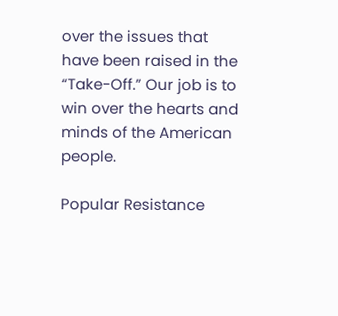over the issues that have been raised in the “Take-Off.” Our job is to win over the hearts and minds of the American people.

Popular Resistance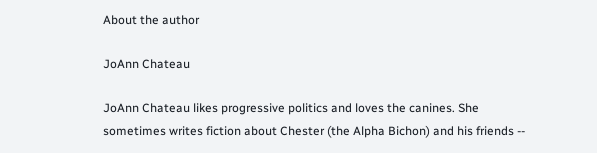About the author

JoAnn Chateau

JoAnn Chateau likes progressive politics and loves the canines. She sometimes writes fiction about Chester (the Alpha Bichon) and his friends --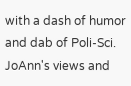with a dash of humor and dab of Poli-Sci. JoAnn's views and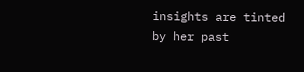insights are tinted by her past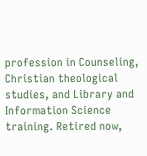profession in Counseling, Christian theological studies, and Library and Information Science training. Retired now,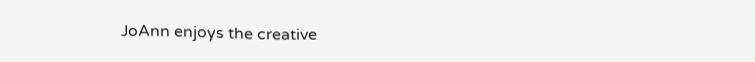JoAnn enjoys the creative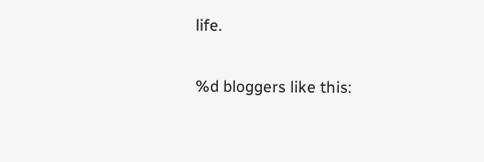life.

%d bloggers like this: